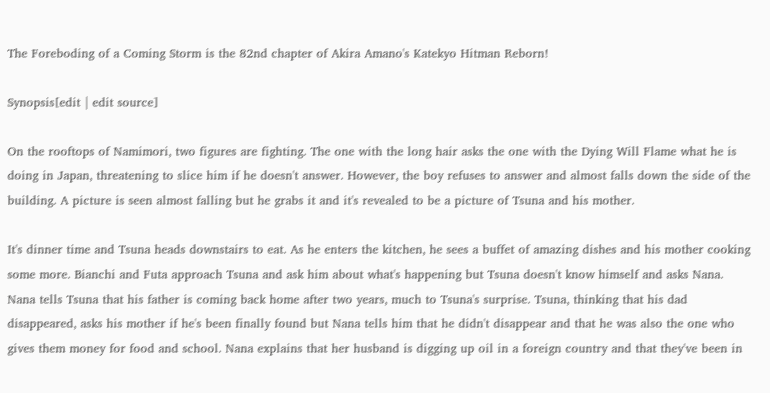The Foreboding of a Coming Storm is the 82nd chapter of Akira Amano's Katekyo Hitman Reborn!

Synopsis[edit | edit source]

On the rooftops of Namimori, two figures are fighting. The one with the long hair asks the one with the Dying Will Flame what he is doing in Japan, threatening to slice him if he doesn't answer. However, the boy refuses to answer and almost falls down the side of the building. A picture is seen almost falling but he grabs it and it's revealed to be a picture of Tsuna and his mother.

It's dinner time and Tsuna heads downstairs to eat. As he enters the kitchen, he sees a buffet of amazing dishes and his mother cooking some more. Bianchi and Futa approach Tsuna and ask him about what's happening but Tsuna doesn't know himself and asks Nana. Nana tells Tsuna that his father is coming back home after two years, much to Tsuna's surprise. Tsuna, thinking that his dad disappeared, asks his mother if he's been finally found but Nana tells him that he didn't disappear and that he was also the one who gives them money for food and school. Nana explains that her husband is digging up oil in a foreign country and that they've been in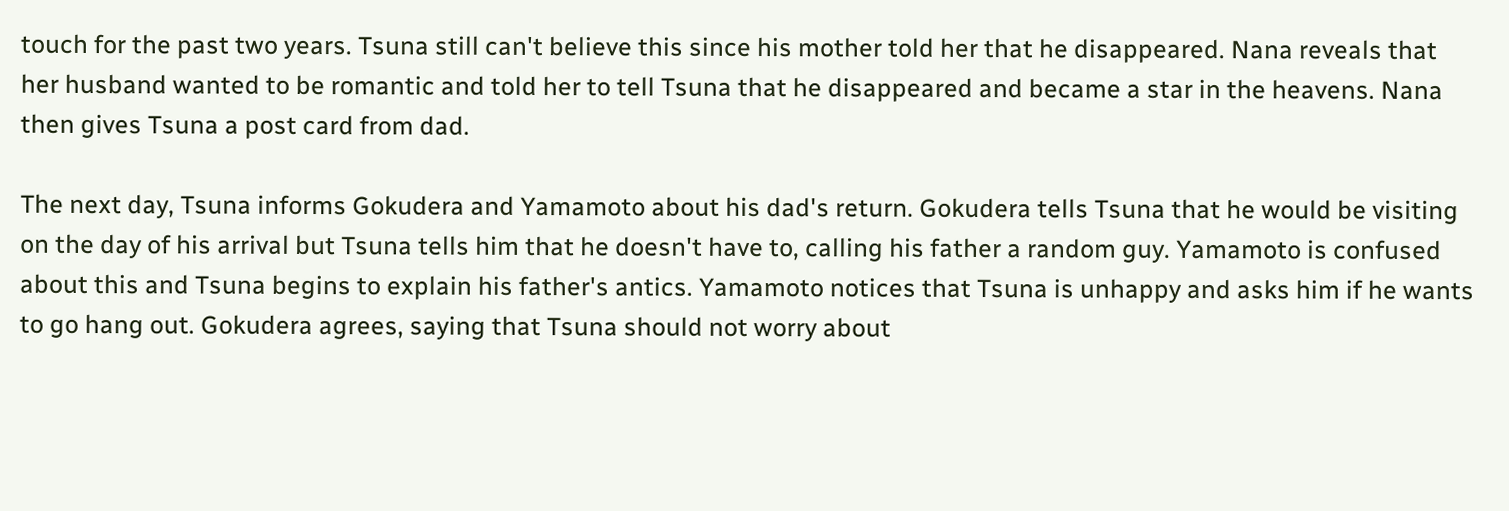touch for the past two years. Tsuna still can't believe this since his mother told her that he disappeared. Nana reveals that her husband wanted to be romantic and told her to tell Tsuna that he disappeared and became a star in the heavens. Nana then gives Tsuna a post card from dad.

The next day, Tsuna informs Gokudera and Yamamoto about his dad's return. Gokudera tells Tsuna that he would be visiting on the day of his arrival but Tsuna tells him that he doesn't have to, calling his father a random guy. Yamamoto is confused about this and Tsuna begins to explain his father's antics. Yamamoto notices that Tsuna is unhappy and asks him if he wants to go hang out. Gokudera agrees, saying that Tsuna should not worry about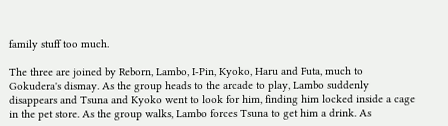family stuff too much.

The three are joined by Reborn, Lambo, I-Pin, Kyoko, Haru and Futa, much to Gokudera's dismay. As the group heads to the arcade to play, Lambo suddenly disappears and Tsuna and Kyoko went to look for him, finding him locked inside a cage in the pet store. As the group walks, Lambo forces Tsuna to get him a drink. As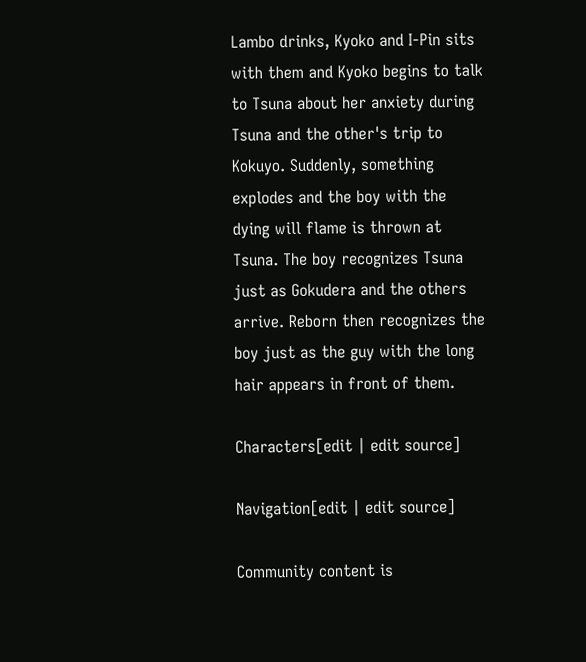Lambo drinks, Kyoko and I-Pin sits with them and Kyoko begins to talk to Tsuna about her anxiety during Tsuna and the other's trip to Kokuyo. Suddenly, something explodes and the boy with the dying will flame is thrown at Tsuna. The boy recognizes Tsuna just as Gokudera and the others arrive. Reborn then recognizes the boy just as the guy with the long hair appears in front of them.

Characters[edit | edit source]

Navigation[edit | edit source]

Community content is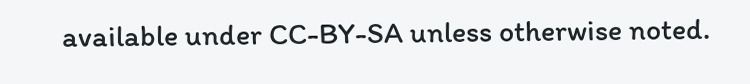available under CC-BY-SA unless otherwise noted.